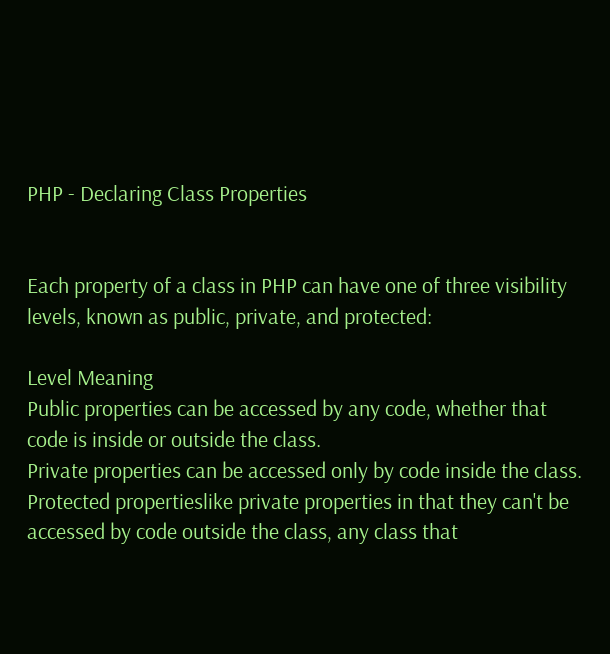PHP - Declaring Class Properties


Each property of a class in PHP can have one of three visibility levels, known as public, private, and protected:

Level Meaning
Public properties can be accessed by any code, whether that code is inside or outside the class.
Private properties can be accessed only by code inside the class.
Protected propertieslike private properties in that they can't be accessed by code outside the class, any class that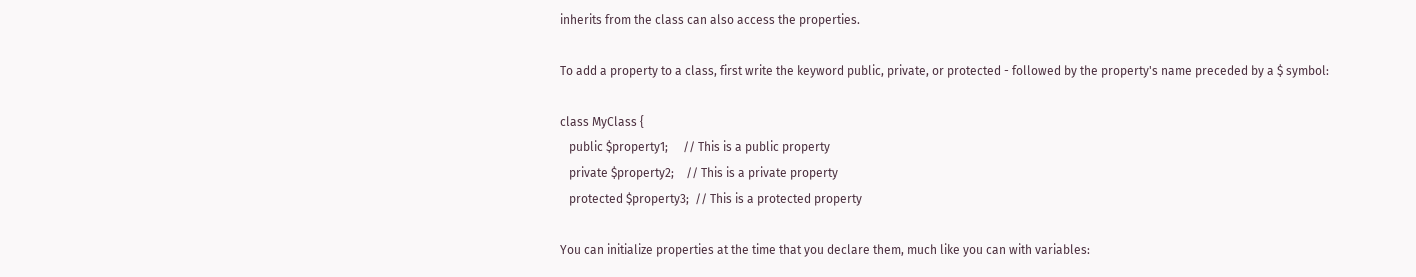inherits from the class can also access the properties.

To add a property to a class, first write the keyword public, private, or protected - followed by the property's name preceded by a $ symbol:

class MyClass {
   public $property1;     // This is a public property
   private $property2;    // This is a private property
   protected $property3;  // This is a protected property

You can initialize properties at the time that you declare them, much like you can with variables: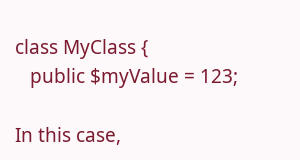class MyClass {
   public $myValue = 123;

In this case,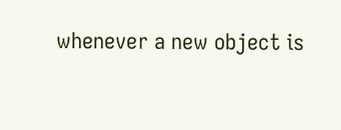whenever a new object is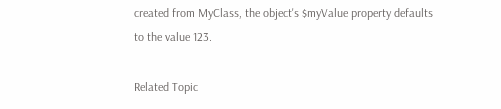created from MyClass, the object's $myValue property defaults to the value 123.

Related Topic